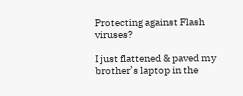Protecting against Flash viruses?

I just flattened & paved my brother’s laptop in the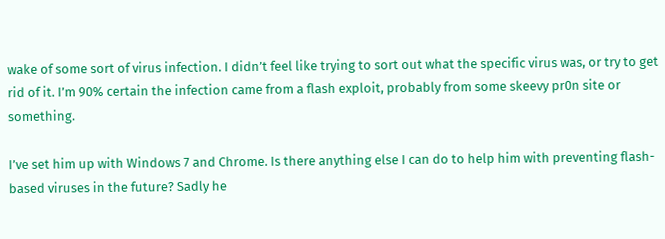wake of some sort of virus infection. I didn’t feel like trying to sort out what the specific virus was, or try to get rid of it. I’m 90% certain the infection came from a flash exploit, probably from some skeevy pr0n site or something.

I’ve set him up with Windows 7 and Chrome. Is there anything else I can do to help him with preventing flash-based viruses in the future? Sadly he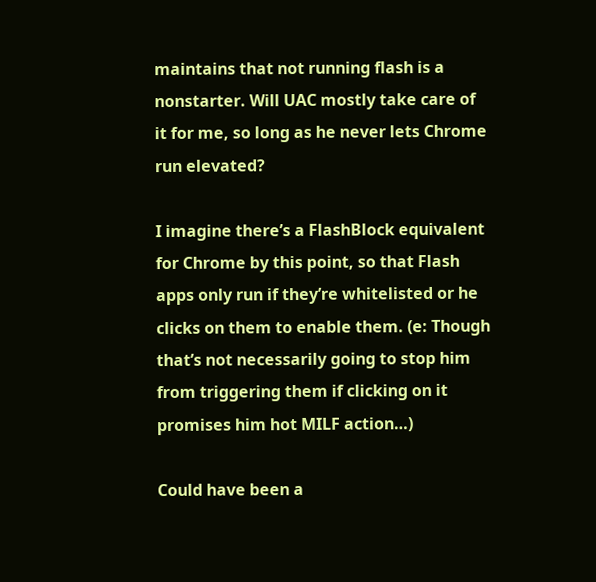maintains that not running flash is a nonstarter. Will UAC mostly take care of it for me, so long as he never lets Chrome run elevated?

I imagine there’s a FlashBlock equivalent for Chrome by this point, so that Flash apps only run if they’re whitelisted or he clicks on them to enable them. (e: Though that’s not necessarily going to stop him from triggering them if clicking on it promises him hot MILF action…)

Could have been a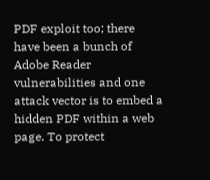PDF exploit too; there have been a bunch of Adobe Reader vulnerabilities and one attack vector is to embed a hidden PDF within a web page. To protect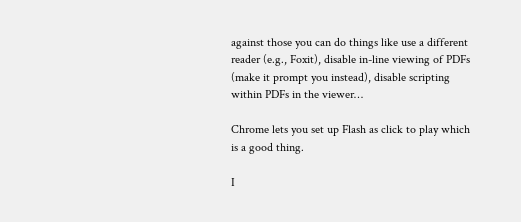against those you can do things like use a different reader (e.g., Foxit), disable in-line viewing of PDFs (make it prompt you instead), disable scripting within PDFs in the viewer…

Chrome lets you set up Flash as click to play which is a good thing.

I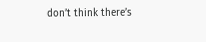don’t think there’s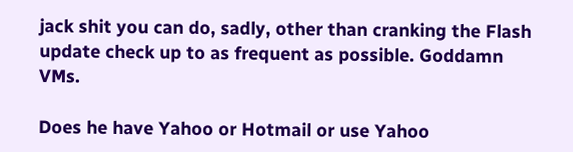jack shit you can do, sadly, other than cranking the Flash update check up to as frequent as possible. Goddamn VMs.

Does he have Yahoo or Hotmail or use Yahoo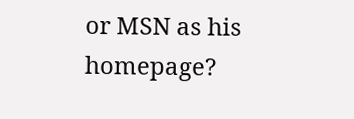or MSN as his homepage?